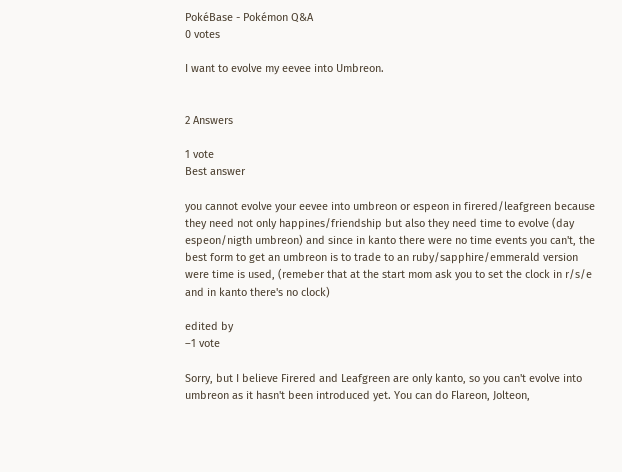PokéBase - Pokémon Q&A
0 votes

I want to evolve my eevee into Umbreon.


2 Answers

1 vote
Best answer

you cannot evolve your eevee into umbreon or espeon in firered/leafgreen because they need not only happines/friendship but also they need time to evolve (day espeon/nigth umbreon) and since in kanto there were no time events you can't, the best form to get an umbreon is to trade to an ruby/sapphire/emmerald version were time is used, (remeber that at the start mom ask you to set the clock in r/s/e and in kanto there's no clock)

edited by
–1 vote

Sorry, but I believe Firered and Leafgreen are only kanto, so you can't evolve into umbreon as it hasn't been introduced yet. You can do Flareon, Jolteon,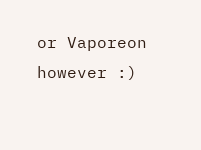or Vaporeon however :)